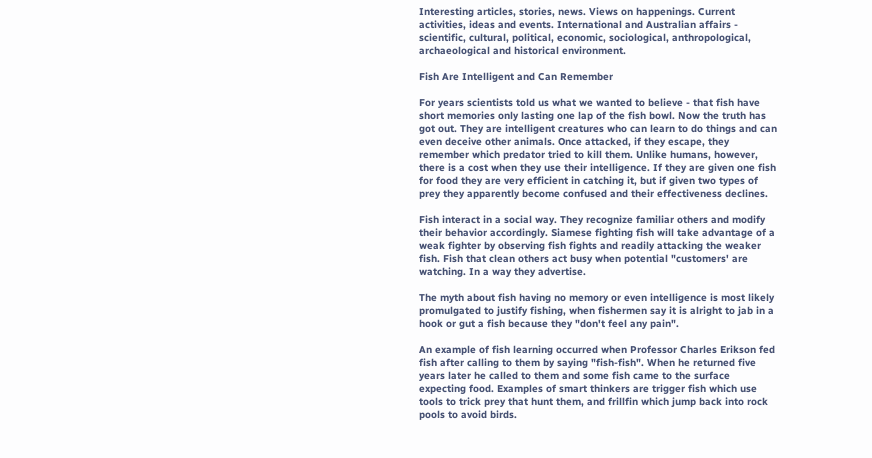Interesting articles, stories, news. Views on happenings. Current activities, ideas and events. International and Australian affairs - scientific, cultural, political, economic, sociological, anthropological, archaeological and historical environment.

Fish Are Intelligent and Can Remember

For years scientists told us what we wanted to believe - that fish have short memories only lasting one lap of the fish bowl. Now the truth has got out. They are intelligent creatures who can learn to do things and can even deceive other animals. Once attacked, if they escape, they remember which predator tried to kill them. Unlike humans, however, there is a cost when they use their intelligence. If they are given one fish for food they are very efficient in catching it, but if given two types of prey they apparently become confused and their effectiveness declines.

Fish interact in a social way. They recognize familiar others and modify their behavior accordingly. Siamese fighting fish will take advantage of a weak fighter by observing fish fights and readily attacking the weaker fish. Fish that clean others act busy when potential "customers' are watching. In a way they advertise.

The myth about fish having no memory or even intelligence is most likely promulgated to justify fishing, when fishermen say it is alright to jab in a hook or gut a fish because they "don't feel any pain".

An example of fish learning occurred when Professor Charles Erikson fed fish after calling to them by saying "fish-fish". When he returned five years later he called to them and some fish came to the surface expecting food. Examples of smart thinkers are trigger fish which use tools to trick prey that hunt them, and frillfin which jump back into rock pools to avoid birds.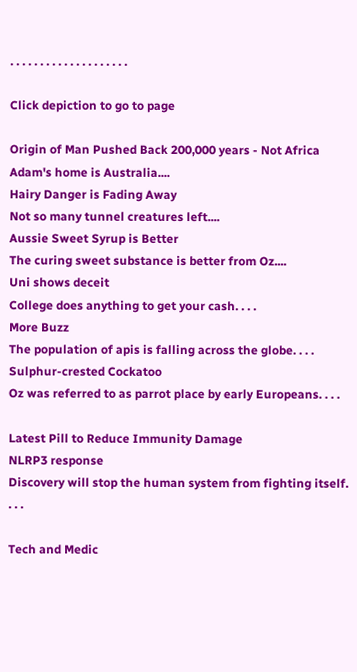. . . . . . . . . . . . . . . . . . . .

Click depiction to go to page

Origin of Man Pushed Back 200,000 years - Not Africa
Adam's home is Australia....
Hairy Danger is Fading Away
Not so many tunnel creatures left....
Aussie Sweet Syrup is Better
The curing sweet substance is better from Oz....
Uni shows deceit
College does anything to get your cash. . . .
More Buzz
The population of apis is falling across the globe. . . .
Sulphur-crested Cockatoo
Oz was referred to as parrot place by early Europeans. . . .

Latest Pill to Reduce Immunity Damage
NLRP3 response
Discovery will stop the human system from fighting itself. . . .

Tech and Medic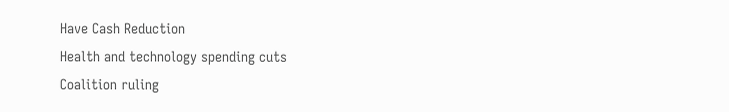Have Cash Reduction
Health and technology spending cuts
Coalition ruling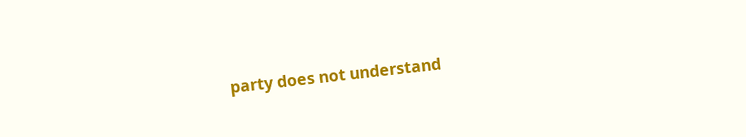party does not understand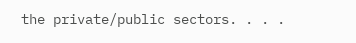the private/public sectors. . . .